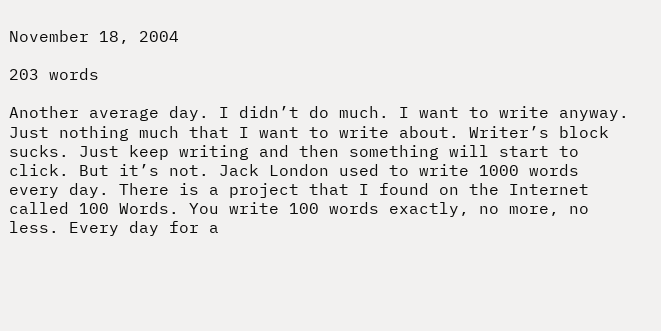November 18, 2004

203 words

Another average day. I didn’t do much. I want to write anyway. Just nothing much that I want to write about. Writer’s block sucks. Just keep writing and then something will start to click. But it’s not. Jack London used to write 1000 words every day. There is a project that I found on the Internet called 100 Words. You write 100 words exactly, no more, no less. Every day for a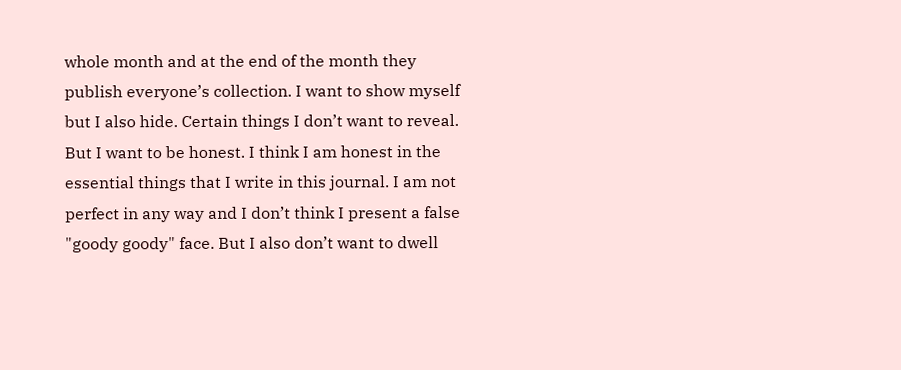whole month and at the end of the month they publish everyone’s collection. I want to show myself but I also hide. Certain things I don’t want to reveal. But I want to be honest. I think I am honest in the essential things that I write in this journal. I am not perfect in any way and I don’t think I present a false "goody goody" face. But I also don’t want to dwell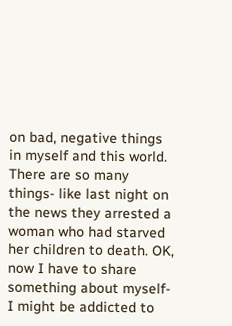on bad, negative things in myself and this world. There are so many things- like last night on the news they arrested a woman who had starved her children to death. OK, now I have to share something about myself- I might be addicted to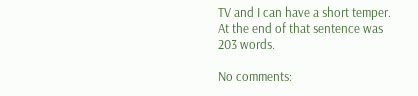TV and I can have a short temper. At the end of that sentence was 203 words.

No comments: